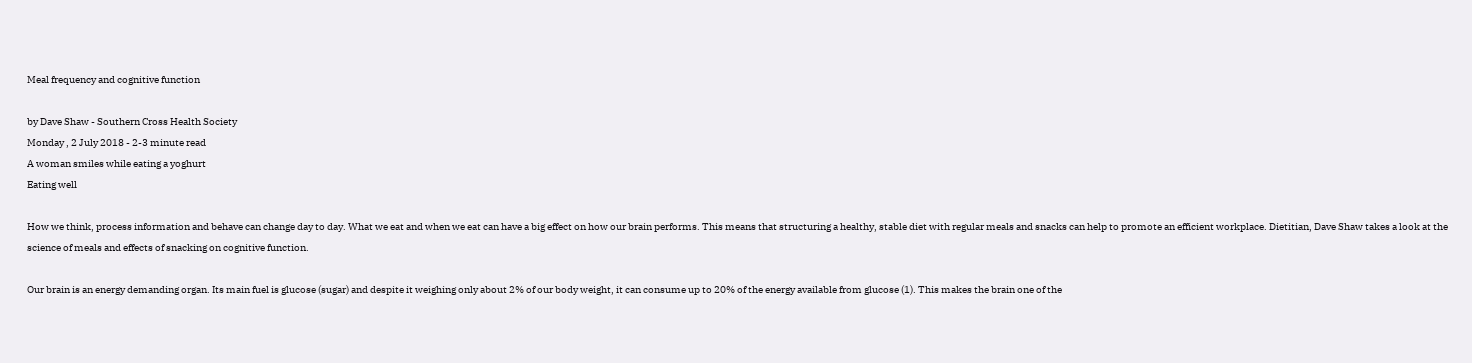Meal frequency and cognitive function

by Dave Shaw - Southern Cross Health Society
Monday , 2 July 2018 - 2-3 minute read
A woman smiles while eating a yoghurt
Eating well

How we think, process information and behave can change day to day. What we eat and when we eat can have a big effect on how our brain performs. This means that structuring a healthy, stable diet with regular meals and snacks can help to promote an efficient workplace. Dietitian, Dave Shaw takes a look at the science of meals and effects of snacking on cognitive function.

Our brain is an energy demanding organ. Its main fuel is glucose (sugar) and despite it weighing only about 2% of our body weight, it can consume up to 20% of the energy available from glucose (1). This makes the brain one of the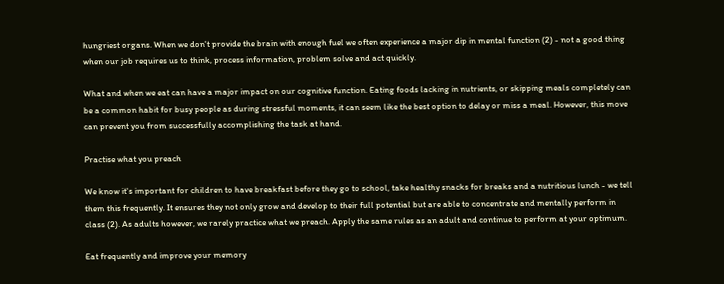hungriest organs. When we don't provide the brain with enough fuel we often experience a major dip in mental function (2) - not a good thing when our job requires us to think, process information, problem solve and act quickly.

What and when we eat can have a major impact on our cognitive function. Eating foods lacking in nutrients, or skipping meals completely can be a common habit for busy people as during stressful moments, it can seem like the best option to delay or miss a meal. However, this move can prevent you from successfully accomplishing the task at hand.

Practise what you preach

We know it's important for children to have breakfast before they go to school, take healthy snacks for breaks and a nutritious lunch - we tell them this frequently. It ensures they not only grow and develop to their full potential but are able to concentrate and mentally perform in class (2). As adults however, we rarely practice what we preach. Apply the same rules as an adult and continue to perform at your optimum.

Eat frequently and improve your memory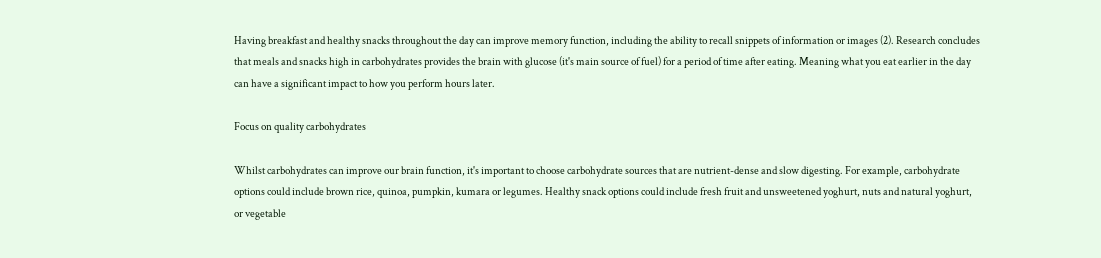Having breakfast and healthy snacks throughout the day can improve memory function, including the ability to recall snippets of information or images (2). Research concludes that meals and snacks high in carbohydrates provides the brain with glucose (it's main source of fuel) for a period of time after eating. Meaning what you eat earlier in the day can have a significant impact to how you perform hours later.

Focus on quality carbohydrates

Whilst carbohydrates can improve our brain function, it's important to choose carbohydrate sources that are nutrient-dense and slow digesting. For example, carbohydrate options could include brown rice, quinoa, pumpkin, kumara or legumes. Healthy snack options could include fresh fruit and unsweetened yoghurt, nuts and natural yoghurt, or vegetable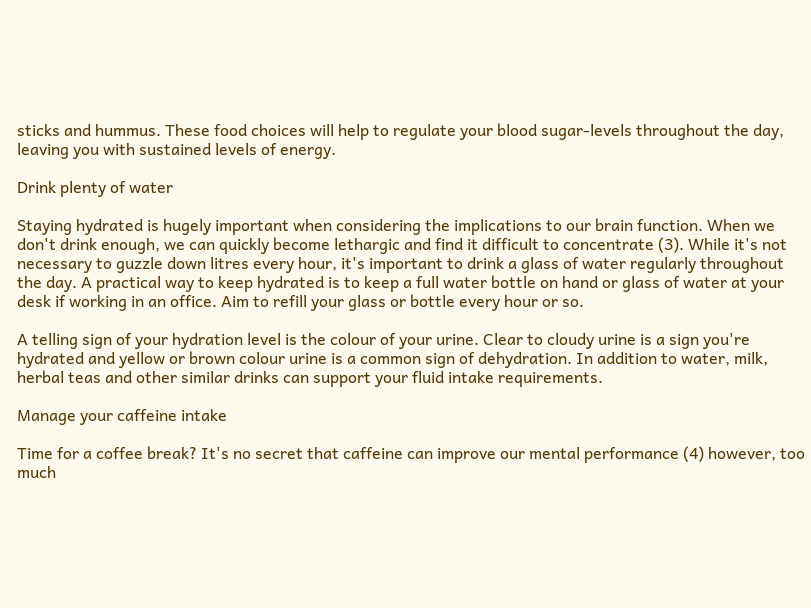sticks and hummus. These food choices will help to regulate your blood sugar-levels throughout the day, leaving you with sustained levels of energy.

Drink plenty of water

Staying hydrated is hugely important when considering the implications to our brain function. When we don't drink enough, we can quickly become lethargic and find it difficult to concentrate (3). While it's not necessary to guzzle down litres every hour, it's important to drink a glass of water regularly throughout the day. A practical way to keep hydrated is to keep a full water bottle on hand or glass of water at your desk if working in an office. Aim to refill your glass or bottle every hour or so.

A telling sign of your hydration level is the colour of your urine. Clear to cloudy urine is a sign you're hydrated and yellow or brown colour urine is a common sign of dehydration. In addition to water, milk, herbal teas and other similar drinks can support your fluid intake requirements.

Manage your caffeine intake

Time for a coffee break? It's no secret that caffeine can improve our mental performance (4) however, too much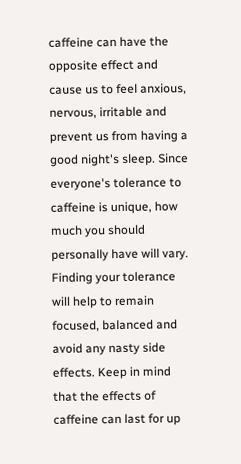caffeine can have the opposite effect and cause us to feel anxious, nervous, irritable and prevent us from having a good night's sleep. Since everyone's tolerance to caffeine is unique, how much you should personally have will vary. Finding your tolerance will help to remain focused, balanced and avoid any nasty side effects. Keep in mind that the effects of caffeine can last for up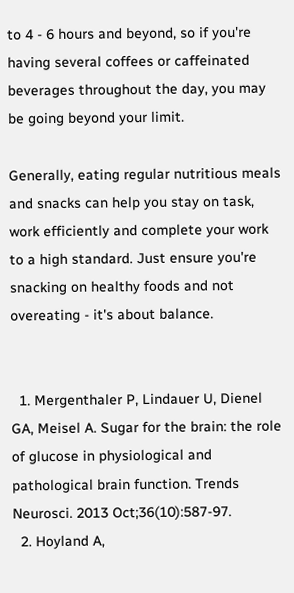to 4 - 6 hours and beyond, so if you're having several coffees or caffeinated beverages throughout the day, you may be going beyond your limit.

Generally, eating regular nutritious meals and snacks can help you stay on task, work efficiently and complete your work to a high standard. Just ensure you're snacking on healthy foods and not overeating - it's about balance.


  1. Mergenthaler P, Lindauer U, Dienel GA, Meisel A. Sugar for the brain: the role of glucose in physiological and pathological brain function. Trends Neurosci. 2013 Oct;36(10):587-97.
  2. Hoyland A,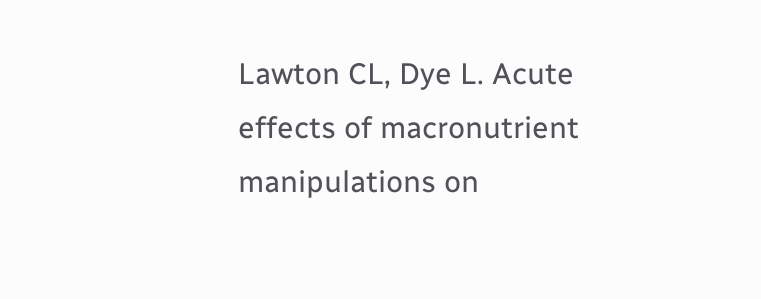Lawton CL, Dye L. Acute effects of macronutrient manipulations on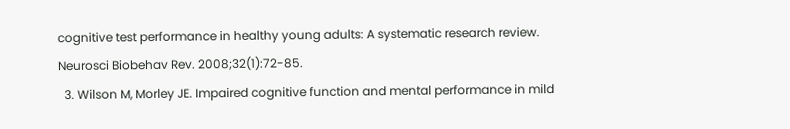cognitive test performance in healthy young adults: A systematic research review. Neurosci Biobehav Rev. 2008;32(1):72-85.
  3. Wilson M, Morley JE. Impaired cognitive function and mental performance in mild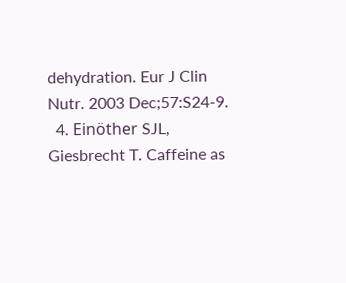dehydration. Eur J Clin Nutr. 2003 Dec;57:S24-9.
  4. Einöther SJL, Giesbrecht T. Caffeine as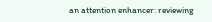an attention enhancer: reviewing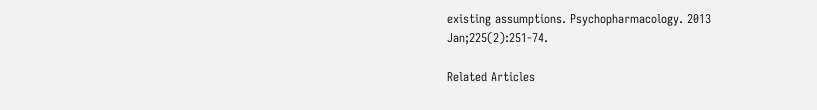existing assumptions. Psychopharmacology. 2013 Jan;225(2):251-74.

Related Articles